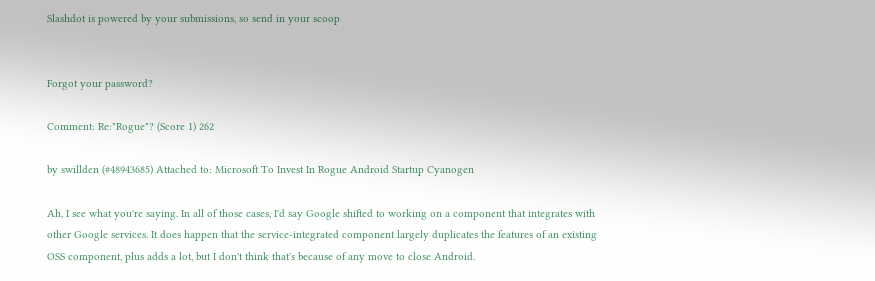Slashdot is powered by your submissions, so send in your scoop


Forgot your password?

Comment: Re:"Rogue"? (Score 1) 262

by swillden (#48943685) Attached to: Microsoft To Invest In Rogue Android Startup Cyanogen

Ah, I see what you're saying. In all of those cases, I'd say Google shifted to working on a component that integrates with other Google services. It does happen that the service-integrated component largely duplicates the features of an existing OSS component, plus adds a lot, but I don't think that's because of any move to close Android.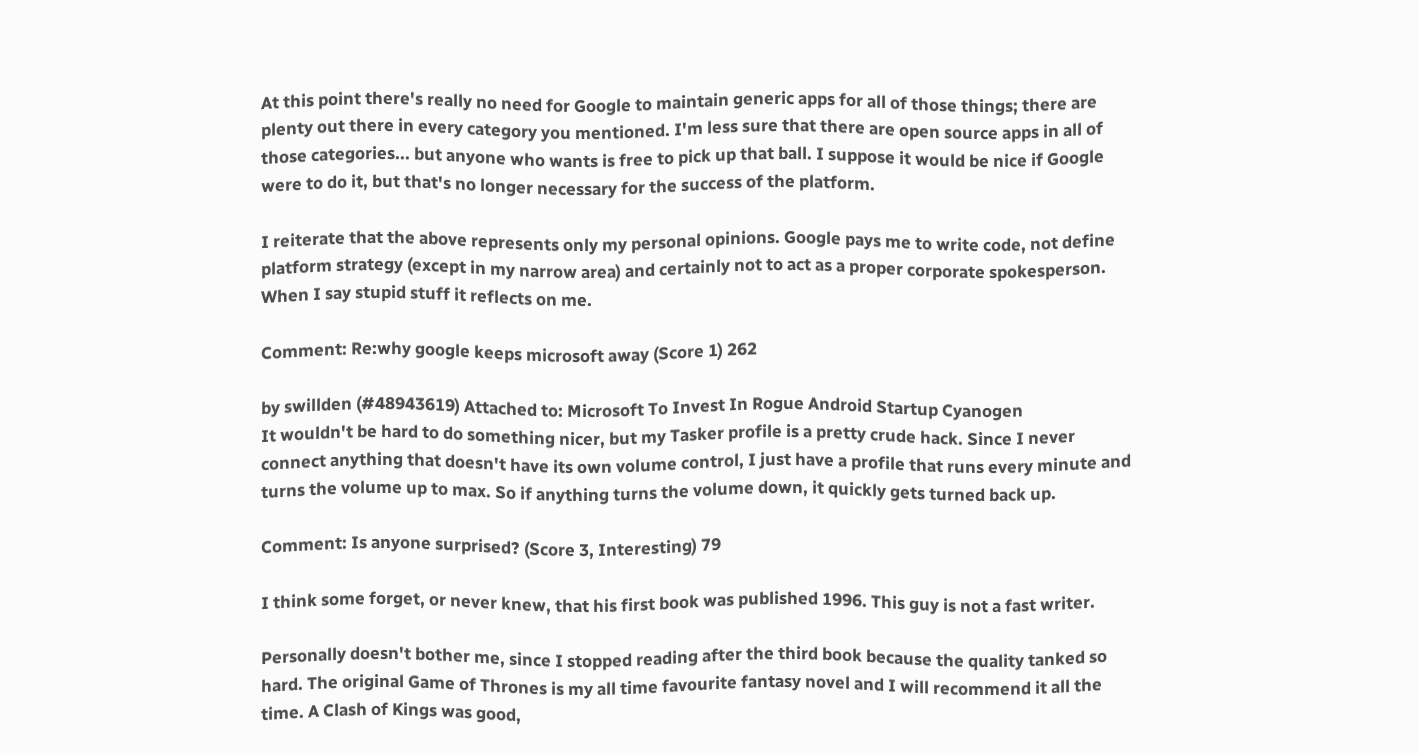At this point there's really no need for Google to maintain generic apps for all of those things; there are plenty out there in every category you mentioned. I'm less sure that there are open source apps in all of those categories... but anyone who wants is free to pick up that ball. I suppose it would be nice if Google were to do it, but that's no longer necessary for the success of the platform.

I reiterate that the above represents only my personal opinions. Google pays me to write code, not define platform strategy (except in my narrow area) and certainly not to act as a proper corporate spokesperson. When I say stupid stuff it reflects on me.

Comment: Re:why google keeps microsoft away (Score 1) 262

by swillden (#48943619) Attached to: Microsoft To Invest In Rogue Android Startup Cyanogen
It wouldn't be hard to do something nicer, but my Tasker profile is a pretty crude hack. Since I never connect anything that doesn't have its own volume control, I just have a profile that runs every minute and turns the volume up to max. So if anything turns the volume down, it quickly gets turned back up.

Comment: Is anyone surprised? (Score 3, Interesting) 79

I think some forget, or never knew, that his first book was published 1996. This guy is not a fast writer.

Personally doesn't bother me, since I stopped reading after the third book because the quality tanked so hard. The original Game of Thrones is my all time favourite fantasy novel and I will recommend it all the time. A Clash of Kings was good,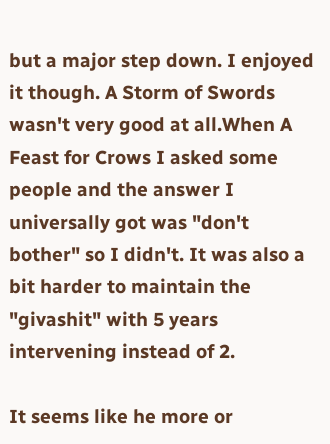but a major step down. I enjoyed it though. A Storm of Swords wasn't very good at all.When A Feast for Crows I asked some people and the answer I universally got was "don't bother" so I didn't. It was also a bit harder to maintain the "givashit" with 5 years intervening instead of 2.

It seems like he more or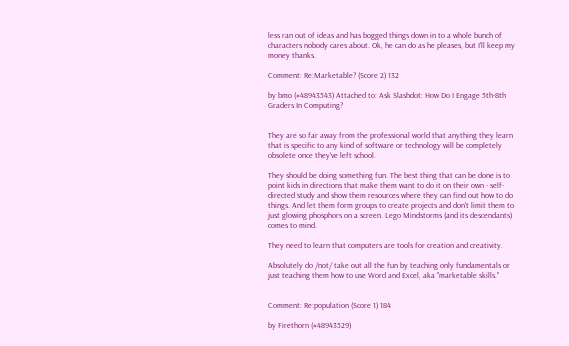less ran out of ideas and has bogged things down in to a whole bunch of characters nobody cares about. Ok, he can do as he pleases, but I'll keep my money thanks.

Comment: Re:Marketable? (Score 2) 132

by bmo (#48943543) Attached to: Ask Slashdot: How Do I Engage 5th-8th Graders In Computing?


They are so far away from the professional world that anything they learn that is specific to any kind of software or technology will be completely obsolete once they've left school.

They should be doing something fun. The best thing that can be done is to point kids in directions that make them want to do it on their own - self-directed study and show them resources where they can find out how to do things. And let them form groups to create projects and don't limit them to just glowing phosphors on a screen. Lego Mindstorms (and its descendants) comes to mind.

They need to learn that computers are tools for creation and creativity.

Absolutely do /not/ take out all the fun by teaching only fundamentals or just teaching them how to use Word and Excel, aka "marketable skills."


Comment: Re:population (Score 1) 184

by Firethorn (#48943529)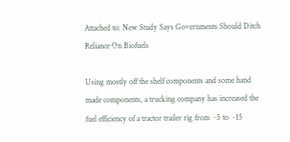Attached to: New Study Says Governments Should Ditch Reliance On Biofuels

Using mostly off the shelf components and some hand made components, a trucking company has increased the fuel efficiency of a tractor trailer rig from ~5 to ~15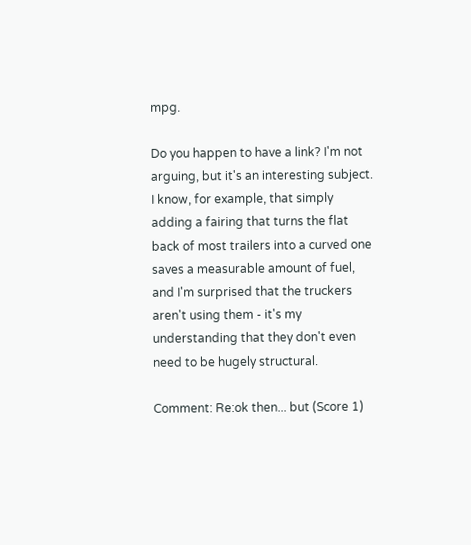mpg.

Do you happen to have a link? I'm not arguing, but it's an interesting subject. I know, for example, that simply adding a fairing that turns the flat back of most trailers into a curved one saves a measurable amount of fuel, and I'm surprised that the truckers aren't using them - it's my understanding that they don't even need to be hugely structural.

Comment: Re:ok then... but (Score 1)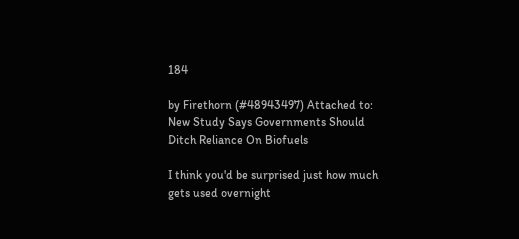184

by Firethorn (#48943497) Attached to: New Study Says Governments Should Ditch Reliance On Biofuels

I think you'd be surprised just how much gets used overnight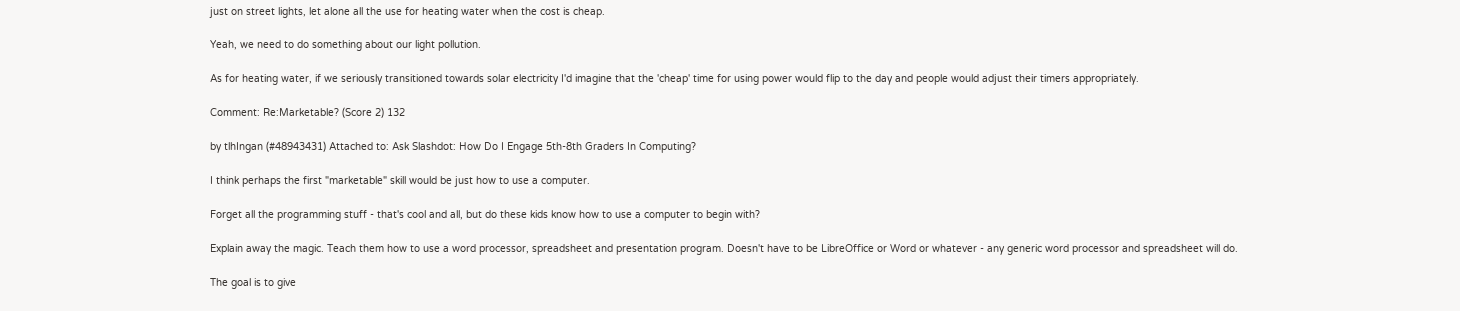just on street lights, let alone all the use for heating water when the cost is cheap.

Yeah, we need to do something about our light pollution.

As for heating water, if we seriously transitioned towards solar electricity I'd imagine that the 'cheap' time for using power would flip to the day and people would adjust their timers appropriately.

Comment: Re:Marketable? (Score 2) 132

by tlhIngan (#48943431) Attached to: Ask Slashdot: How Do I Engage 5th-8th Graders In Computing?

I think perhaps the first "marketable" skill would be just how to use a computer.

Forget all the programming stuff - that's cool and all, but do these kids know how to use a computer to begin with?

Explain away the magic. Teach them how to use a word processor, spreadsheet and presentation program. Doesn't have to be LibreOffice or Word or whatever - any generic word processor and spreadsheet will do.

The goal is to give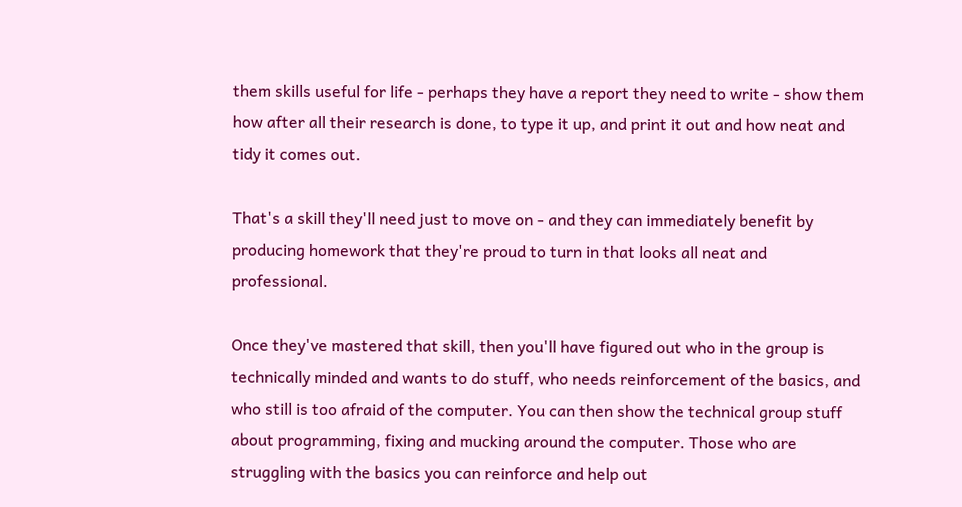them skills useful for life - perhaps they have a report they need to write - show them how after all their research is done, to type it up, and print it out and how neat and tidy it comes out.

That's a skill they'll need just to move on - and they can immediately benefit by producing homework that they're proud to turn in that looks all neat and professional.

Once they've mastered that skill, then you'll have figured out who in the group is technically minded and wants to do stuff, who needs reinforcement of the basics, and who still is too afraid of the computer. You can then show the technical group stuff about programming, fixing and mucking around the computer. Those who are struggling with the basics you can reinforce and help out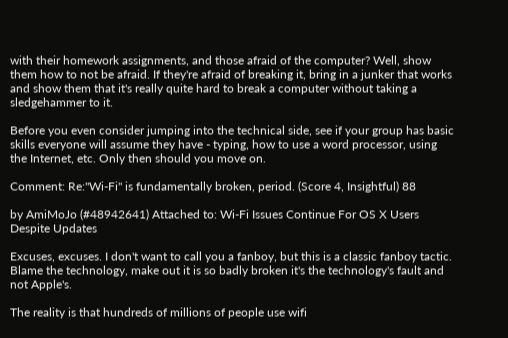with their homework assignments, and those afraid of the computer? Well, show them how to not be afraid. If they're afraid of breaking it, bring in a junker that works and show them that it's really quite hard to break a computer without taking a sledgehammer to it.

Before you even consider jumping into the technical side, see if your group has basic skills everyone will assume they have - typing, how to use a word processor, using the Internet, etc. Only then should you move on.

Comment: Re:"Wi-Fi" is fundamentally broken, period. (Score 4, Insightful) 88

by AmiMoJo (#48942641) Attached to: Wi-Fi Issues Continue For OS X Users Despite Updates

Excuses, excuses. I don't want to call you a fanboy, but this is a classic fanboy tactic. Blame the technology, make out it is so badly broken it's the technology's fault and not Apple's.

The reality is that hundreds of millions of people use wifi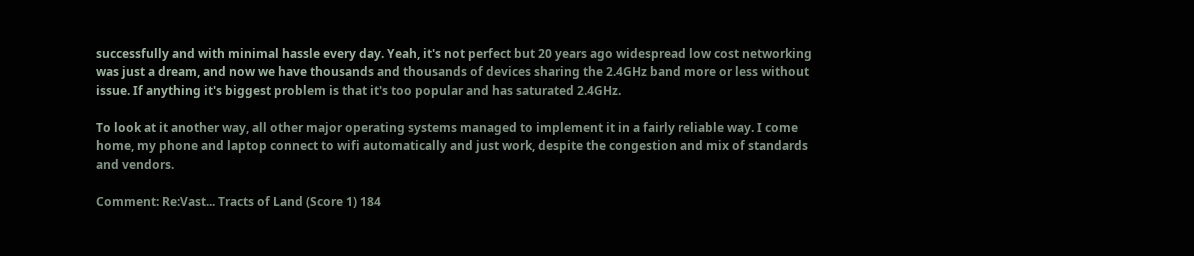successfully and with minimal hassle every day. Yeah, it's not perfect but 20 years ago widespread low cost networking was just a dream, and now we have thousands and thousands of devices sharing the 2.4GHz band more or less without issue. If anything it's biggest problem is that it's too popular and has saturated 2.4GHz.

To look at it another way, all other major operating systems managed to implement it in a fairly reliable way. I come home, my phone and laptop connect to wifi automatically and just work, despite the congestion and mix of standards and vendors.

Comment: Re:Vast... Tracts of Land (Score 1) 184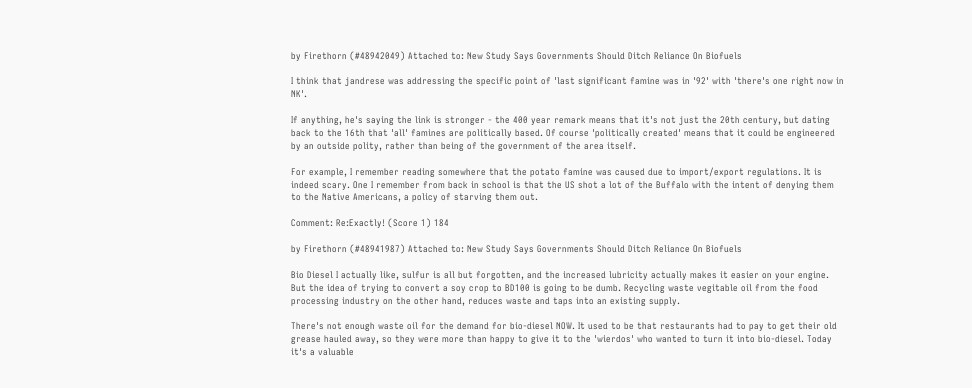by Firethorn (#48942049) Attached to: New Study Says Governments Should Ditch Reliance On Biofuels

I think that jandrese was addressing the specific point of 'last significant famine was in '92' with 'there's one right now in NK'.

If anything, he's saying the link is stronger - the 400 year remark means that it's not just the 20th century, but dating back to the 16th that 'all' famines are politically based. Of course 'politically created' means that it could be engineered by an outside polity, rather than being of the government of the area itself.

For example, I remember reading somewhere that the potato famine was caused due to import/export regulations. It is indeed scary. One I remember from back in school is that the US shot a lot of the Buffalo with the intent of denying them to the Native Americans, a policy of starving them out.

Comment: Re:Exactly! (Score 1) 184

by Firethorn (#48941987) Attached to: New Study Says Governments Should Ditch Reliance On Biofuels

Bio Diesel I actually like, sulfur is all but forgotten, and the increased lubricity actually makes it easier on your engine. But the idea of trying to convert a soy crop to BD100 is going to be dumb. Recycling waste vegitable oil from the food processing industry on the other hand, reduces waste and taps into an existing supply.

There's not enough waste oil for the demand for bio-diesel NOW. It used to be that restaurants had to pay to get their old grease hauled away, so they were more than happy to give it to the 'wierdos' who wanted to turn it into bio-diesel. Today it's a valuable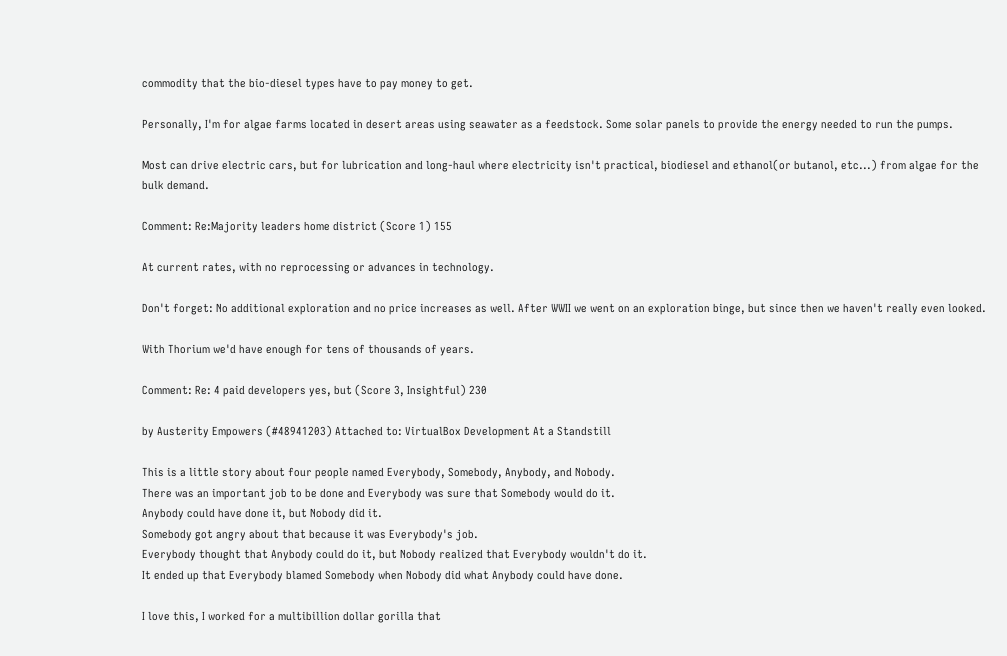commodity that the bio-diesel types have to pay money to get.

Personally, I'm for algae farms located in desert areas using seawater as a feedstock. Some solar panels to provide the energy needed to run the pumps.

Most can drive electric cars, but for lubrication and long-haul where electricity isn't practical, biodiesel and ethanol(or butanol, etc...) from algae for the bulk demand.

Comment: Re:Majority leaders home district (Score 1) 155

At current rates, with no reprocessing or advances in technology.

Don't forget: No additional exploration and no price increases as well. After WWII we went on an exploration binge, but since then we haven't really even looked.

With Thorium we'd have enough for tens of thousands of years.

Comment: Re: 4 paid developers yes, but (Score 3, Insightful) 230

by Austerity Empowers (#48941203) Attached to: VirtualBox Development At a Standstill

This is a little story about four people named Everybody, Somebody, Anybody, and Nobody.
There was an important job to be done and Everybody was sure that Somebody would do it.
Anybody could have done it, but Nobody did it.
Somebody got angry about that because it was Everybody's job.
Everybody thought that Anybody could do it, but Nobody realized that Everybody wouldn't do it.
It ended up that Everybody blamed Somebody when Nobody did what Anybody could have done.

I love this, I worked for a multibillion dollar gorilla that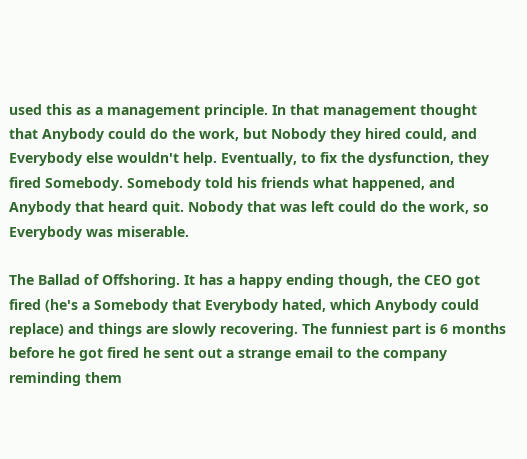used this as a management principle. In that management thought that Anybody could do the work, but Nobody they hired could, and Everybody else wouldn't help. Eventually, to fix the dysfunction, they fired Somebody. Somebody told his friends what happened, and Anybody that heard quit. Nobody that was left could do the work, so Everybody was miserable.

The Ballad of Offshoring. It has a happy ending though, the CEO got fired (he's a Somebody that Everybody hated, which Anybody could replace) and things are slowly recovering. The funniest part is 6 months before he got fired he sent out a strange email to the company reminding them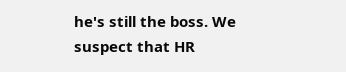he's still the boss. We suspect that HR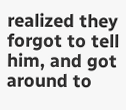realized they forgot to tell him, and got around to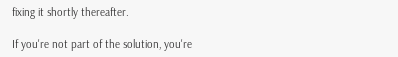fixing it shortly thereafter.

If you're not part of the solution, you're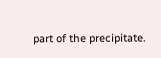part of the precipitate.